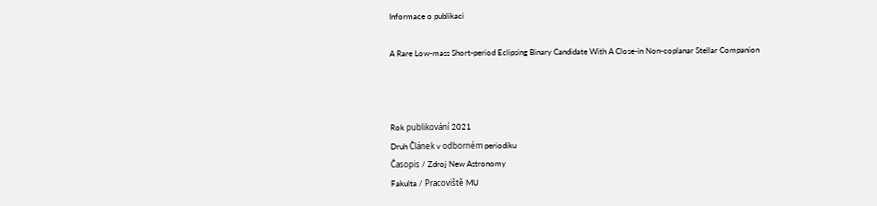Informace o publikaci

A Rare Low-mass Short-period Eclipsing Binary Candidate With A Close-in Non-coplanar Stellar Companion



Rok publikování 2021
Druh Článek v odborném periodiku
Časopis / Zdroj New Astronomy
Fakulta / Pracoviště MU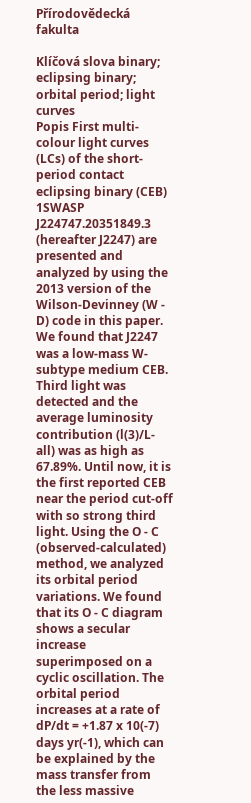Přírodovědecká fakulta

Klíčová slova binary; eclipsing binary; orbital period; light curves
Popis First multi-colour light curves (LCs) of the short-period contact eclipsing binary (CEB) 1SWASP J224747.20351849.3 (hereafter J2247) are presented and analyzed by using the 2013 version of the Wilson-Devinney (W - D) code in this paper. We found that J2247 was a low-mass W-subtype medium CEB. Third light was detected and the average luminosity contribution (l(3)/L-all) was as high as 67.89%. Until now, it is the first reported CEB near the period cut-off with so strong third light. Using the O - C (observed-calculated) method, we analyzed its orbital period variations. We found that its O - C diagram shows a secular increase superimposed on a cyclic oscillation. The orbital period increases at a rate of dP/dt = +1.87 x 10(-7) days yr(-1), which can be explained by the mass transfer from the less massive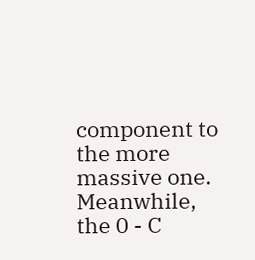component to the more massive one. Meanwhile, the 0 - C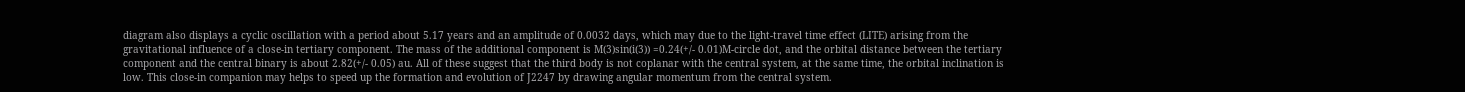diagram also displays a cyclic oscillation with a period about 5.17 years and an amplitude of 0.0032 days, which may due to the light-travel time effect (LITE) arising from the gravitational influence of a close-in tertiary component. The mass of the additional component is M(3)sin(i(3)) =0.24(+/- 0.01)M-circle dot, and the orbital distance between the tertiary component and the central binary is about 2.82(+/- 0.05) au. All of these suggest that the third body is not coplanar with the central system, at the same time, the orbital inclination is low. This close-in companion may helps to speed up the formation and evolution of J2247 by drawing angular momentum from the central system.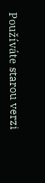Používáte starou verzi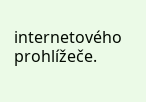internetového prohlížeče.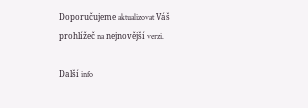Doporučujeme aktualizovat Váš prohlížeč na nejnovější verzi.

Další info